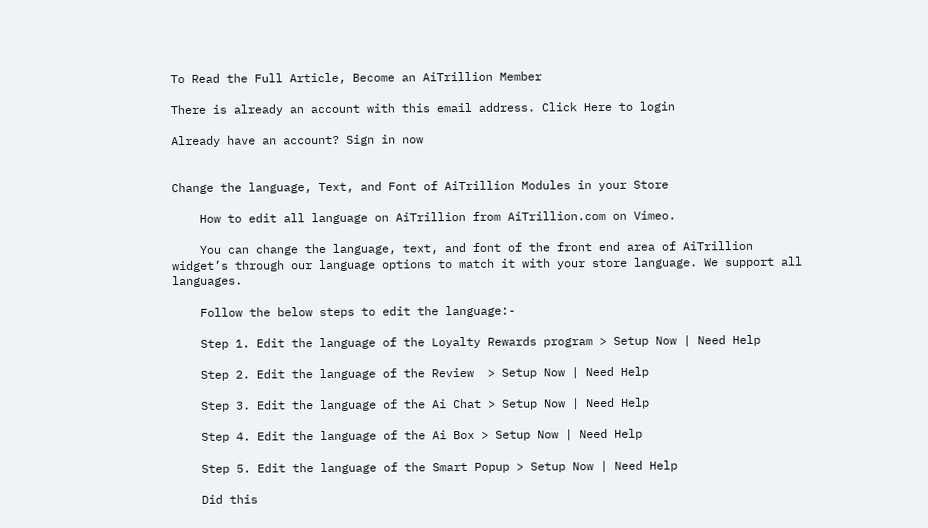To Read the Full Article, Become an AiTrillion Member

There is already an account with this email address. Click Here to login

Already have an account? Sign in now


Change the language, Text, and Font of AiTrillion Modules in your Store

    How to edit all language on AiTrillion from AiTrillion.com on Vimeo.

    You can change the language, text, and font of the front end area of AiTrillion widget’s through our language options to match it with your store language. We support all languages.

    Follow the below steps to edit the language:-

    Step 1. Edit the language of the Loyalty Rewards program > Setup Now | Need Help

    Step 2. Edit the language of the Review  > Setup Now | Need Help

    Step 3. Edit the language of the Ai Chat > Setup Now | Need Help

    Step 4. Edit the language of the Ai Box > Setup Now | Need Help

    Step 5. Edit the language of the Smart Popup > Setup Now | Need Help

    Did this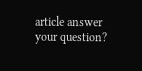article answer your question?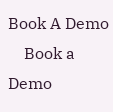Book A Demo
    Book a Demo